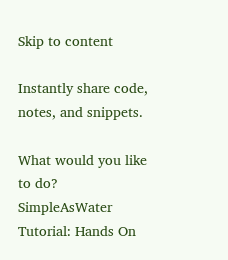Skip to content

Instantly share code, notes, and snippets.

What would you like to do?
SimpleAsWater Tutorial: Hands On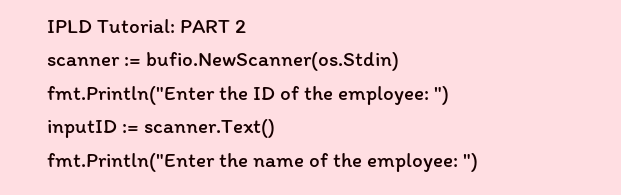IPLD Tutorial: PART 2
scanner := bufio.NewScanner(os.Stdin)
fmt.Println("Enter the ID of the employee: ")
inputID := scanner.Text()
fmt.Println("Enter the name of the employee: ")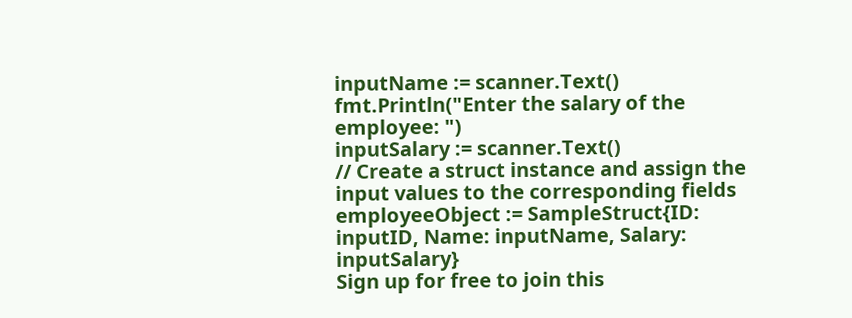inputName := scanner.Text()
fmt.Println("Enter the salary of the employee: ")
inputSalary := scanner.Text()
// Create a struct instance and assign the input values to the corresponding fields
employeeObject := SampleStruct{ID: inputID, Name: inputName, Salary: inputSalary}
Sign up for free to join this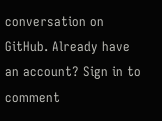conversation on GitHub. Already have an account? Sign in to comment